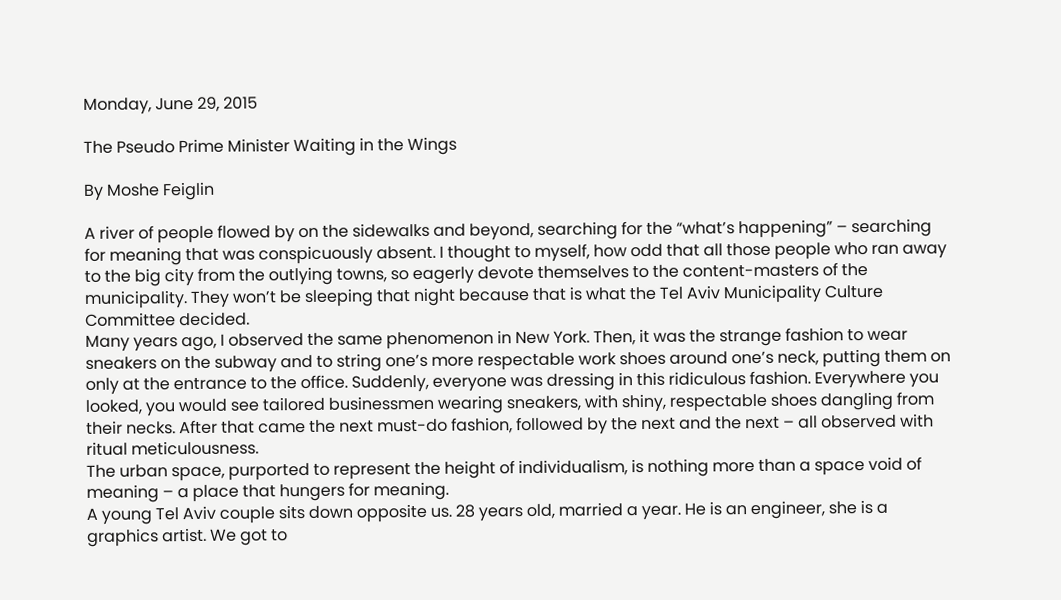Monday, June 29, 2015

The Pseudo Prime Minister Waiting in the Wings

By Moshe Feiglin

A river of people flowed by on the sidewalks and beyond, searching for the “what’s happening” – searching for meaning that was conspicuously absent. I thought to myself, how odd that all those people who ran away to the big city from the outlying towns, so eagerly devote themselves to the content-masters of the municipality. They won’t be sleeping that night because that is what the Tel Aviv Municipality Culture Committee decided.
Many years ago, I observed the same phenomenon in New York. Then, it was the strange fashion to wear sneakers on the subway and to string one’s more respectable work shoes around one’s neck, putting them on only at the entrance to the office. Suddenly, everyone was dressing in this ridiculous fashion. Everywhere you looked, you would see tailored businessmen wearing sneakers, with shiny, respectable shoes dangling from their necks. After that came the next must-do fashion, followed by the next and the next – all observed with ritual meticulousness.
The urban space, purported to represent the height of individualism, is nothing more than a space void of meaning – a place that hungers for meaning.
A young Tel Aviv couple sits down opposite us. 28 years old, married a year. He is an engineer, she is a graphics artist. We got to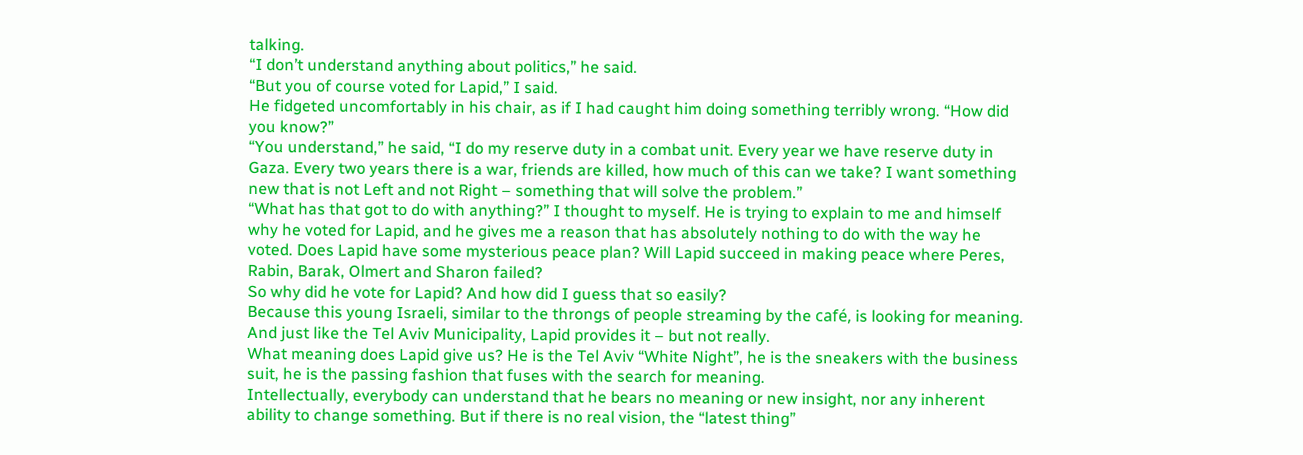talking.
“I don’t understand anything about politics,” he said.
“But you of course voted for Lapid,” I said.
He fidgeted uncomfortably in his chair, as if I had caught him doing something terribly wrong. “How did you know?”
“You understand,” he said, “I do my reserve duty in a combat unit. Every year we have reserve duty in Gaza. Every two years there is a war, friends are killed, how much of this can we take? I want something new that is not Left and not Right – something that will solve the problem.”
“What has that got to do with anything?” I thought to myself. He is trying to explain to me and himself why he voted for Lapid, and he gives me a reason that has absolutely nothing to do with the way he voted. Does Lapid have some mysterious peace plan? Will Lapid succeed in making peace where Peres, Rabin, Barak, Olmert and Sharon failed?
So why did he vote for Lapid? And how did I guess that so easily?
Because this young Israeli, similar to the throngs of people streaming by the café, is looking for meaning. And just like the Tel Aviv Municipality, Lapid provides it – but not really.
What meaning does Lapid give us? He is the Tel Aviv “White Night”, he is the sneakers with the business suit, he is the passing fashion that fuses with the search for meaning.
Intellectually, everybody can understand that he bears no meaning or new insight, nor any inherent ability to change something. But if there is no real vision, the “latest thing”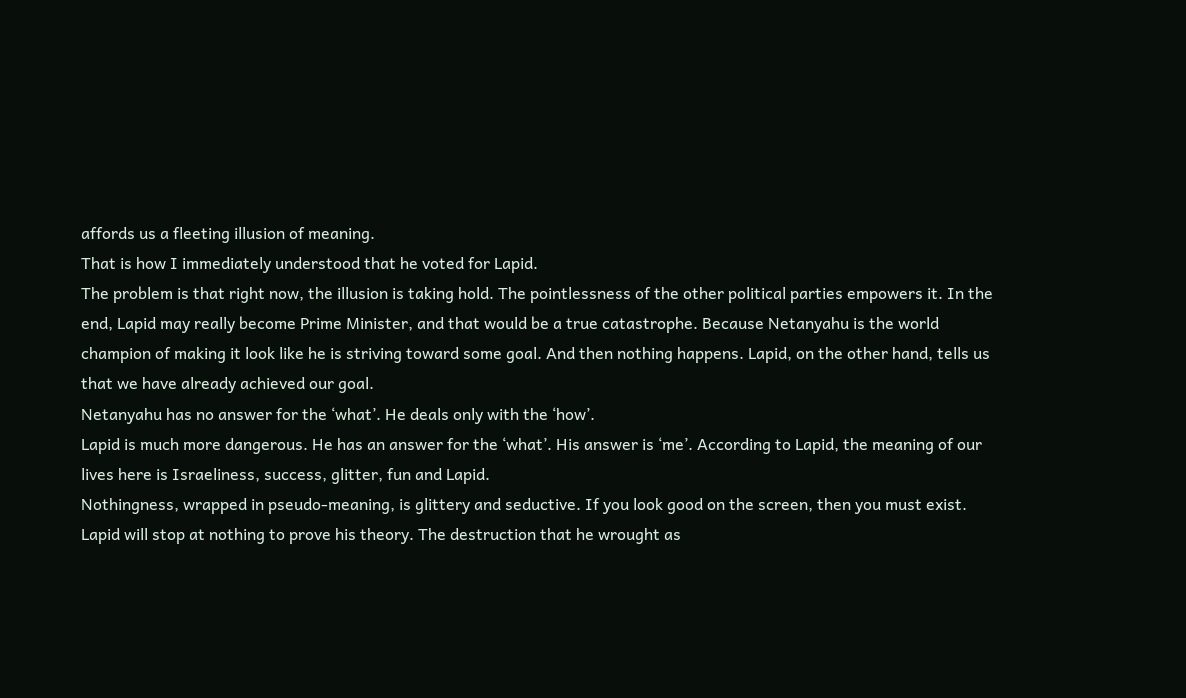affords us a fleeting illusion of meaning.
That is how I immediately understood that he voted for Lapid.
The problem is that right now, the illusion is taking hold. The pointlessness of the other political parties empowers it. In the end, Lapid may really become Prime Minister, and that would be a true catastrophe. Because Netanyahu is the world champion of making it look like he is striving toward some goal. And then nothing happens. Lapid, on the other hand, tells us that we have already achieved our goal.
Netanyahu has no answer for the ‘what’. He deals only with the ‘how’.
Lapid is much more dangerous. He has an answer for the ‘what’. His answer is ‘me’. According to Lapid, the meaning of our lives here is Israeliness, success, glitter, fun and Lapid.
Nothingness, wrapped in pseudo-meaning, is glittery and seductive. If you look good on the screen, then you must exist.
Lapid will stop at nothing to prove his theory. The destruction that he wrought as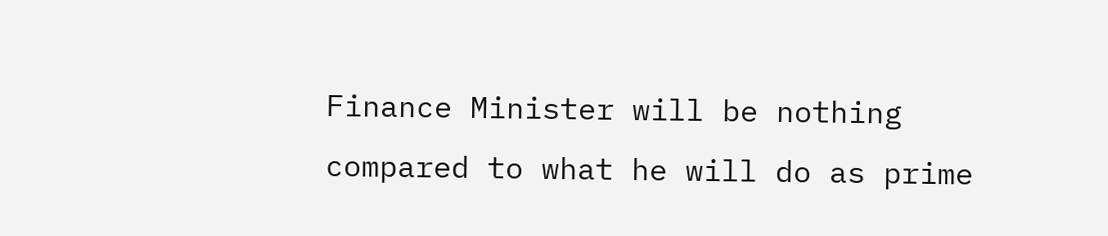Finance Minister will be nothing compared to what he will do as prime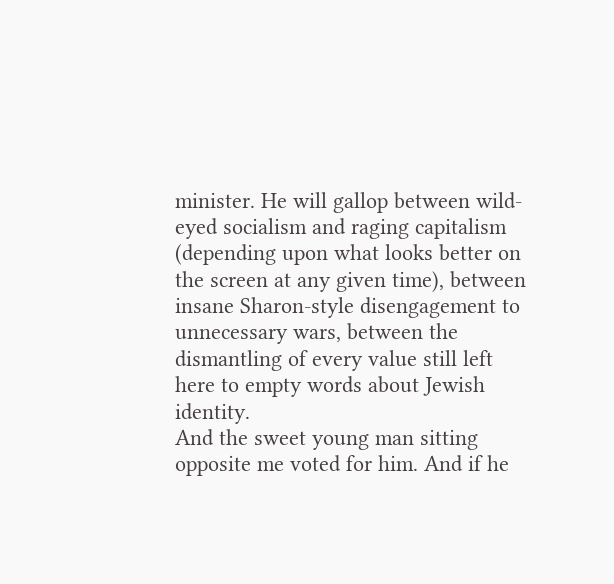minister. He will gallop between wild-eyed socialism and raging capitalism (depending upon what looks better on the screen at any given time), between insane Sharon-style disengagement to unnecessary wars, between the dismantling of every value still left here to empty words about Jewish identity.
And the sweet young man sitting opposite me voted for him. And if he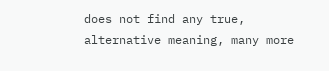does not find any true, alternative meaning, many more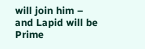will join him – and Lapid will be Prime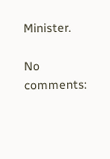Minister.

No comments: